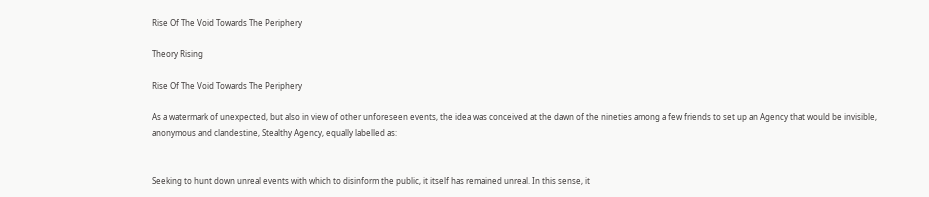Rise Of The Void Towards The Periphery

Theory Rising

Rise Of The Void Towards The Periphery

As a watermark of unexpected, but also in view of other unforeseen events, the idea was conceived at the dawn of the nineties among a few friends to set up an Agency that would be invisible, anonymous and clandestine, Stealthy Agency, equally labelled as:


Seeking to hunt down unreal events with which to disinform the public, it itself has remained unreal. In this sense, it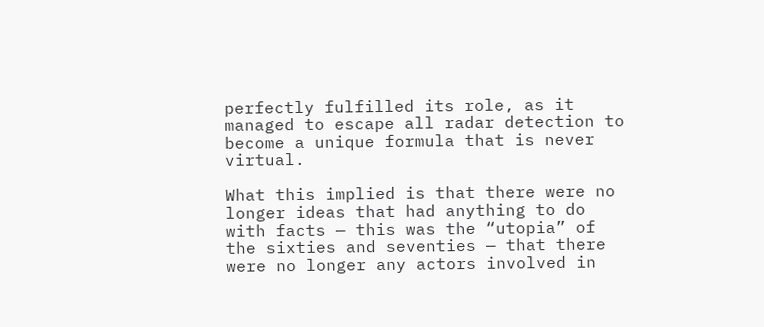perfectly fulfilled its role, as it managed to escape all radar detection to become a unique formula that is never virtual.

What this implied is that there were no longer ideas that had anything to do with facts — this was the “utopia” of the sixties and seventies — that there were no longer any actors involved in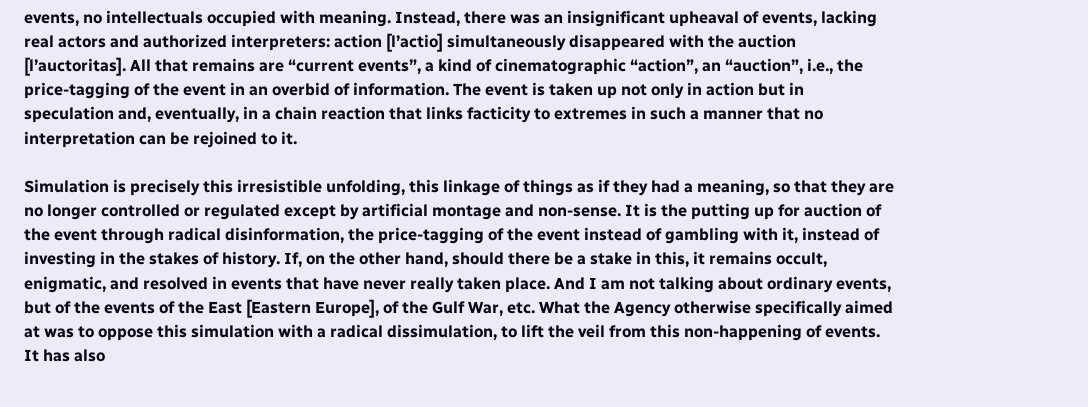events, no intellectuals occupied with meaning. Instead, there was an insignificant upheaval of events, lacking real actors and authorized interpreters: action [l’actio] simultaneously disappeared with the auction [l’auctoritas]. All that remains are “current events”, a kind of cinematographic “action”, an “auction”, i.e., the price-tagging of the event in an overbid of information. The event is taken up not only in action but in speculation and, eventually, in a chain reaction that links facticity to extremes in such a manner that no interpretation can be rejoined to it.

Simulation is precisely this irresistible unfolding, this linkage of things as if they had a meaning, so that they are no longer controlled or regulated except by artificial montage and non-sense. It is the putting up for auction of the event through radical disinformation, the price-tagging of the event instead of gambling with it, instead of investing in the stakes of history. If, on the other hand, should there be a stake in this, it remains occult, enigmatic, and resolved in events that have never really taken place. And I am not talking about ordinary events, but of the events of the East [Eastern Europe], of the Gulf War, etc. What the Agency otherwise specifically aimed at was to oppose this simulation with a radical dissimulation, to lift the veil from this non-happening of events. It has also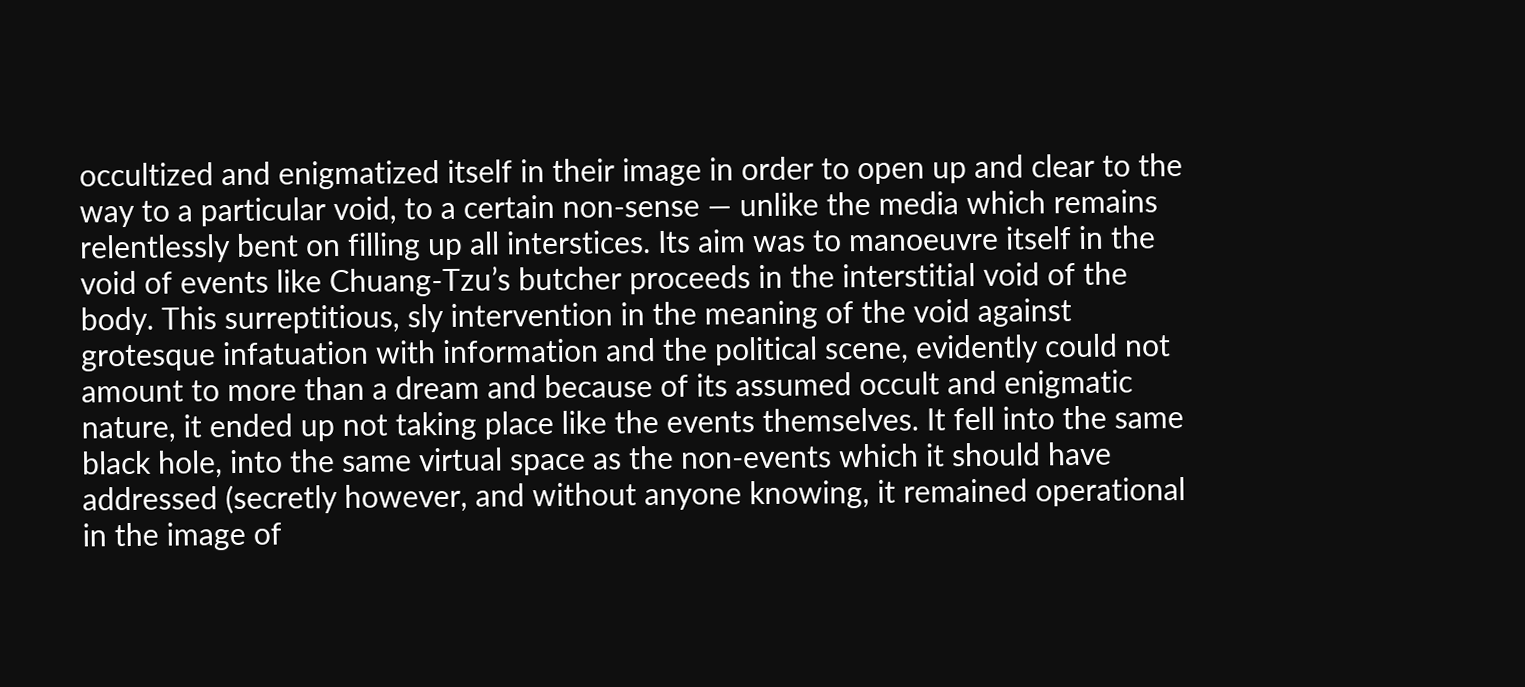occultized and enigmatized itself in their image in order to open up and clear to the way to a particular void, to a certain non-sense — unlike the media which remains relentlessly bent on filling up all interstices. Its aim was to manoeuvre itself in the void of events like Chuang-Tzu’s butcher proceeds in the interstitial void of the body. This surreptitious, sly intervention in the meaning of the void against grotesque infatuation with information and the political scene, evidently could not amount to more than a dream and because of its assumed occult and enigmatic nature, it ended up not taking place like the events themselves. It fell into the same black hole, into the same virtual space as the non-events which it should have addressed (secretly however, and without anyone knowing, it remained operational in the image of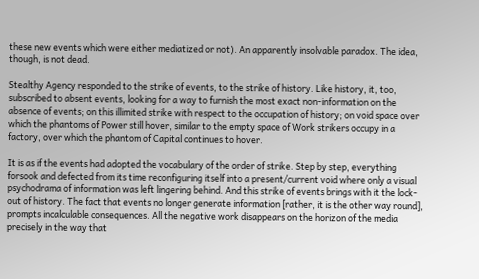these new events which were either mediatized or not). An apparently insolvable paradox. The idea, though, is not dead.

Stealthy Agency responded to the strike of events, to the strike of history. Like history, it, too, subscribed to absent events, looking for a way to furnish the most exact non-information on the absence of events; on this illimited strike with respect to the occupation of history; on void space over which the phantoms of Power still hover, similar to the empty space of Work strikers occupy in a factory, over which the phantom of Capital continues to hover.

It is as if the events had adopted the vocabulary of the order of strike. Step by step, everything forsook and defected from its time reconfiguring itself into a present/current void where only a visual psychodrama of information was left lingering behind. And this strike of events brings with it the lock-out of history. The fact that events no longer generate information [rather, it is the other way round], prompts incalculable consequences. All the negative work disappears on the horizon of the media precisely in the way that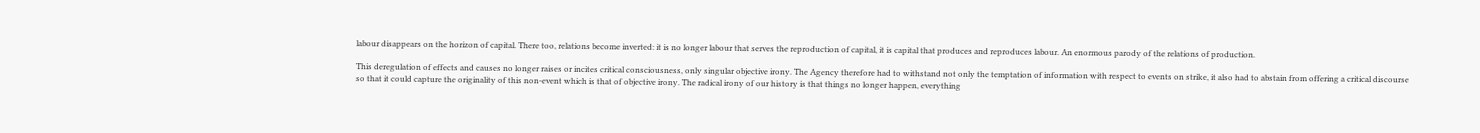labour disappears on the horizon of capital. There too, relations become inverted: it is no longer labour that serves the reproduction of capital, it is capital that produces and reproduces labour. An enormous parody of the relations of production.

This deregulation of effects and causes no longer raises or incites critical consciousness, only singular objective irony. The Agency therefore had to withstand not only the temptation of information with respect to events on strike, it also had to abstain from offering a critical discourse so that it could capture the originality of this non-event which is that of objective irony. The radical irony of our history is that things no longer happen, everything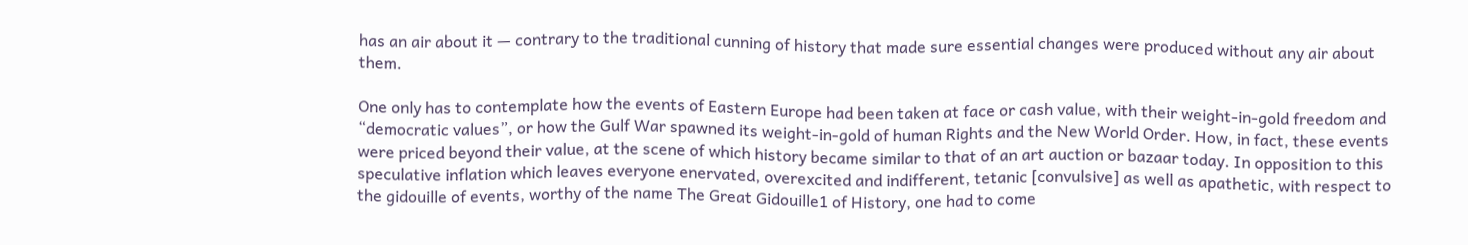has an air about it — contrary to the traditional cunning of history that made sure essential changes were produced without any air about them.

One only has to contemplate how the events of Eastern Europe had been taken at face or cash value, with their weight-in-gold freedom and “democratic values”, or how the Gulf War spawned its weight-in-gold of human Rights and the New World Order. How, in fact, these events were priced beyond their value, at the scene of which history became similar to that of an art auction or bazaar today. In opposition to this speculative inflation which leaves everyone enervated, overexcited and indifferent, tetanic [convulsive] as well as apathetic, with respect to the gidouille of events, worthy of the name The Great Gidouille1 of History, one had to come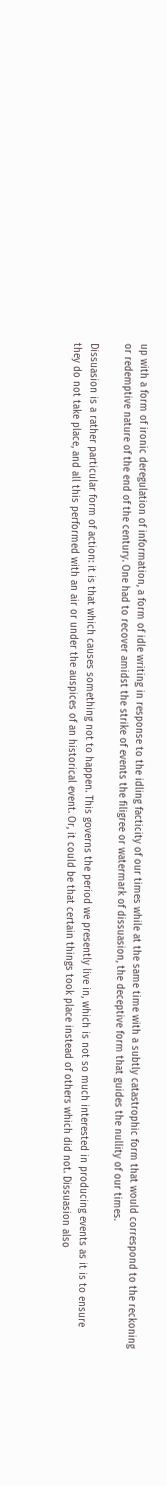up with a form of ironic deregulation of information, a form of idle writing in response to the idling facticity of our times while at the same time with a subtly catastrophic form that would correspond to the reckoning or redemptive nature of the end of the century. One had to recover amidst the strike of events the filigree or watermark of dissuasion, the deceptive form that guides the nullity of our times.

Dissuasion is a rather particular form of action: it is that which causes something not to happen. This governs the period we presently live in, which is not so much interested in producing events as it is to ensure they do not take place, and all this performed with an air or under the auspices of an historical event. Or, it could be that certain things took place instead of others which did not. Dissuasion also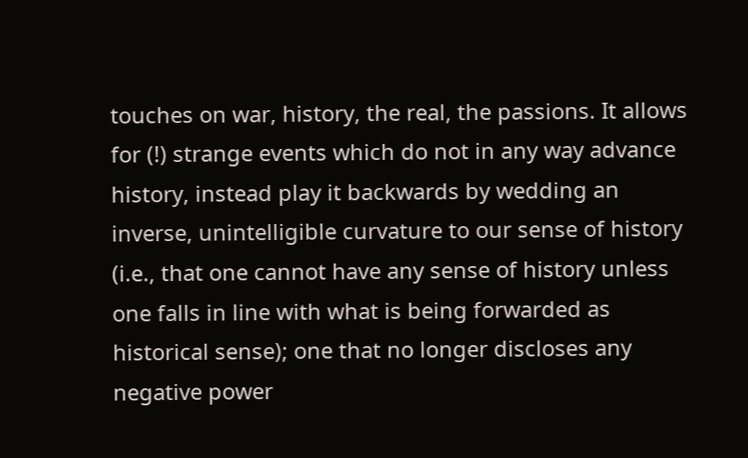touches on war, history, the real, the passions. It allows for (!) strange events which do not in any way advance history, instead play it backwards by wedding an inverse, unintelligible curvature to our sense of history (i.e., that one cannot have any sense of history unless one falls in line with what is being forwarded as historical sense); one that no longer discloses any negative power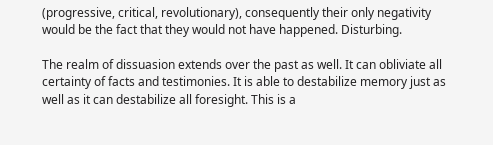(progressive, critical, revolutionary), consequently their only negativity would be the fact that they would not have happened. Disturbing.

The realm of dissuasion extends over the past as well. It can obliviate all certainty of facts and testimonies. It is able to destabilize memory just as well as it can destabilize all foresight. This is a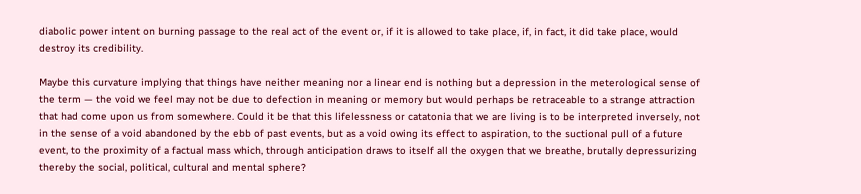diabolic power intent on burning passage to the real act of the event or, if it is allowed to take place, if, in fact, it did take place, would destroy its credibility.

Maybe this curvature implying that things have neither meaning nor a linear end is nothing but a depression in the meterological sense of the term — the void we feel may not be due to defection in meaning or memory but would perhaps be retraceable to a strange attraction that had come upon us from somewhere. Could it be that this lifelessness or catatonia that we are living is to be interpreted inversely, not in the sense of a void abandoned by the ebb of past events, but as a void owing its effect to aspiration, to the suctional pull of a future event, to the proximity of a factual mass which, through anticipation draws to itself all the oxygen that we breathe, brutally depressurizing thereby the social, political, cultural and mental sphere?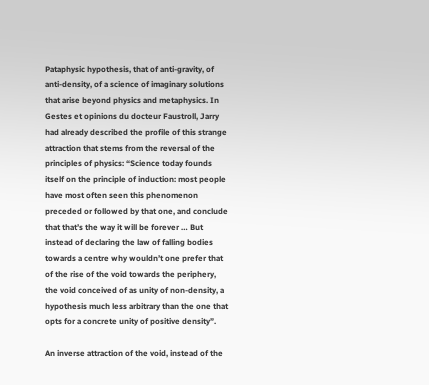Pataphysic hypothesis, that of anti-gravity, of anti-density, of a science of imaginary solutions that arise beyond physics and metaphysics. In Gestes et opinions du docteur Faustroll, Jarry had already described the profile of this strange attraction that stems from the reversal of the principles of physics: “Science today founds itself on the principle of induction: most people have most often seen this phenomenon preceded or followed by that one, and conclude that that’s the way it will be forever … But instead of declaring the law of falling bodies towards a centre why wouldn’t one prefer that of the rise of the void towards the periphery, the void conceived of as unity of non-density, a hypothesis much less arbitrary than the one that opts for a concrete unity of positive density”.

An inverse attraction of the void, instead of the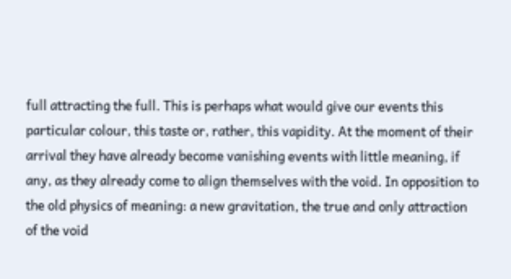full attracting the full. This is perhaps what would give our events this particular colour, this taste or, rather, this vapidity. At the moment of their arrival they have already become vanishing events with little meaning, if any, as they already come to align themselves with the void. In opposition to the old physics of meaning: a new gravitation, the true and only attraction of the void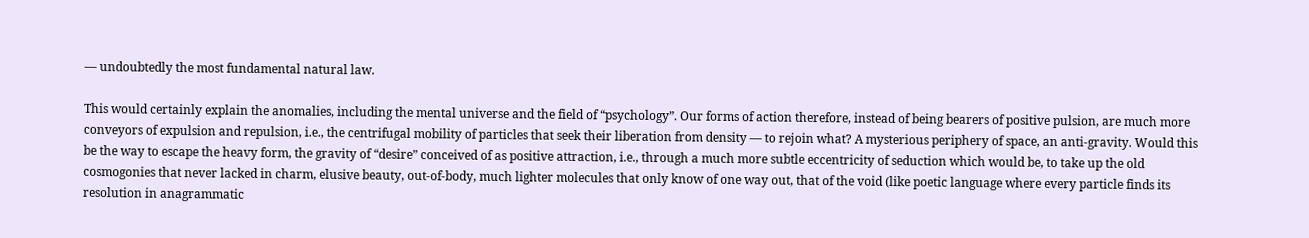— undoubtedly the most fundamental natural law.

This would certainly explain the anomalies, including the mental universe and the field of “psychology”. Our forms of action therefore, instead of being bearers of positive pulsion, are much more conveyors of expulsion and repulsion, i.e., the centrifugal mobility of particles that seek their liberation from density — to rejoin what? A mysterious periphery of space, an anti-gravity. Would this be the way to escape the heavy form, the gravity of “desire” conceived of as positive attraction, i.e., through a much more subtle eccentricity of seduction which would be, to take up the old cosmogonies that never lacked in charm, elusive beauty, out-of-body, much lighter molecules that only know of one way out, that of the void (like poetic language where every particle finds its resolution in anagrammatic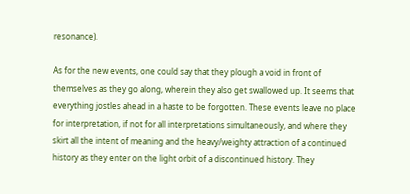resonance).

As for the new events, one could say that they plough a void in front of themselves as they go along, wherein they also get swallowed up. It seems that everything jostles ahead in a haste to be forgotten. These events leave no place for interpretation, if not for all interpretations simultaneously, and where they skirt all the intent of meaning and the heavy/weighty attraction of a continued history as they enter on the light orbit of a discontinued history. They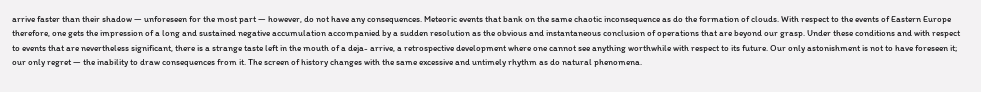arrive faster than their shadow — unforeseen for the most part — however, do not have any consequences. Meteoric events that bank on the same chaotic inconsequence as do the formation of clouds. With respect to the events of Eastern Europe therefore, one gets the impression of a long and sustained negative accumulation accompanied by a sudden resolution as the obvious and instantaneous conclusion of operations that are beyond our grasp. Under these conditions and with respect to events that are nevertheless significant, there is a strange taste left in the mouth of a deja- arrive, a retrospective development where one cannot see anything worthwhile with respect to its future. Our only astonishment is not to have foreseen it; our only regret — the inability to draw consequences from it. The screen of history changes with the same excessive and untimely rhythm as do natural phenomena.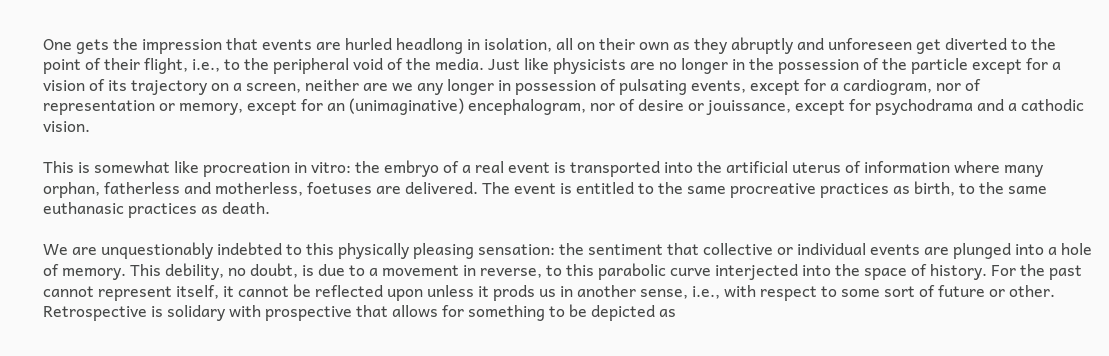One gets the impression that events are hurled headlong in isolation, all on their own as they abruptly and unforeseen get diverted to the point of their flight, i.e., to the peripheral void of the media. Just like physicists are no longer in the possession of the particle except for a vision of its trajectory on a screen, neither are we any longer in possession of pulsating events, except for a cardiogram, nor of representation or memory, except for an (unimaginative) encephalogram, nor of desire or jouissance, except for psychodrama and a cathodic vision.

This is somewhat like procreation in vitro: the embryo of a real event is transported into the artificial uterus of information where many orphan, fatherless and motherless, foetuses are delivered. The event is entitled to the same procreative practices as birth, to the same euthanasic practices as death.

We are unquestionably indebted to this physically pleasing sensation: the sentiment that collective or individual events are plunged into a hole of memory. This debility, no doubt, is due to a movement in reverse, to this parabolic curve interjected into the space of history. For the past cannot represent itself, it cannot be reflected upon unless it prods us in another sense, i.e., with respect to some sort of future or other. Retrospective is solidary with prospective that allows for something to be depicted as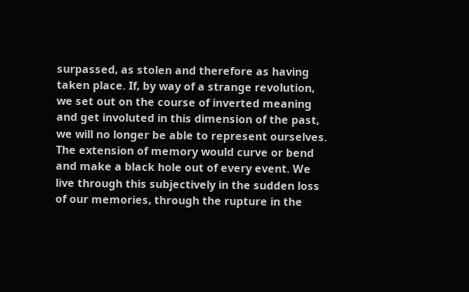surpassed, as stolen and therefore as having taken place. If, by way of a strange revolution, we set out on the course of inverted meaning and get involuted in this dimension of the past, we will no longer be able to represent ourselves. The extension of memory would curve or bend and make a black hole out of every event. We live through this subjectively in the sudden loss of our memories, through the rupture in the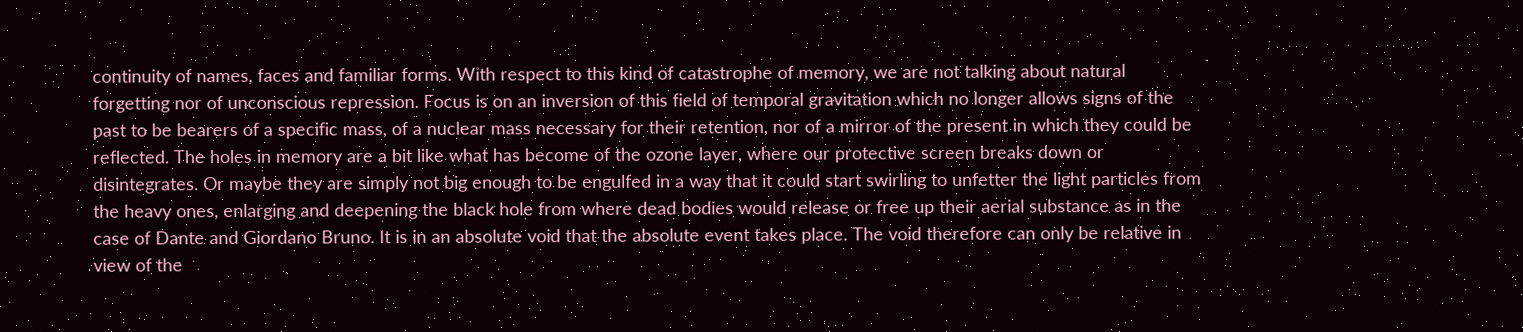continuity of names, faces and familiar forms. With respect to this kind of catastrophe of memory, we are not talking about natural forgetting nor of unconscious repression. Focus is on an inversion of this field of temporal gravitation which no longer allows signs of the past to be bearers of a specific mass, of a nuclear mass necessary for their retention, nor of a mirror of the present in which they could be reflected. The holes in memory are a bit like what has become of the ozone layer, where our protective screen breaks down or disintegrates. Or maybe they are simply not big enough to be engulfed in a way that it could start swirling to unfetter the light particles from the heavy ones, enlarging and deepening the black hole from where dead bodies would release or free up their aerial substance as in the case of Dante and Giordano Bruno. It is in an absolute void that the absolute event takes place. The void therefore can only be relative in view of the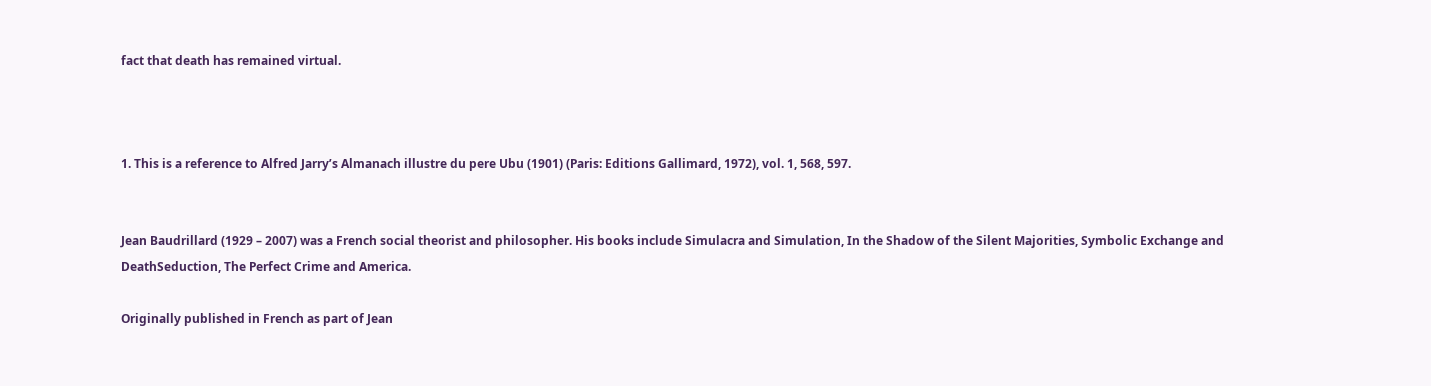fact that death has remained virtual.



1. This is a reference to Alfred Jarry’s Almanach illustre du pere Ubu (1901) (Paris: Editions Gallimard, 1972), vol. 1, 568, 597.


Jean Baudrillard (1929 – 2007) was a French social theorist and philosopher. His books include Simulacra and Simulation, In the Shadow of the Silent Majorities, Symbolic Exchange and DeathSeduction, The Perfect Crime and America.

Originally published in French as part of Jean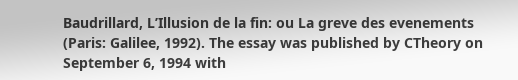Baudrillard, L’Illusion de la fin: ou La greve des evenements (Paris: Galilee, 1992). The essay was published by CTheory on September 6, 1994 with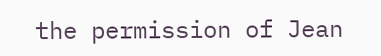the permission of Jean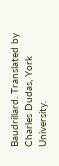Baudrillard. Translated by Charles Dudas, York University.